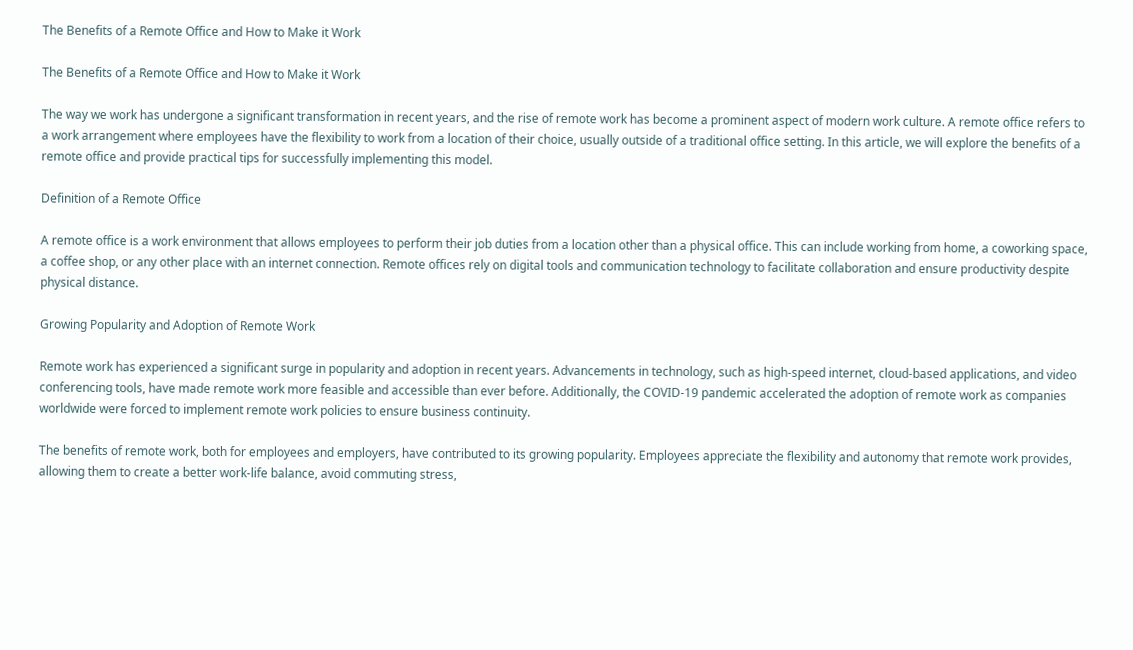The Benefits of a Remote Office and How to Make it Work

The Benefits of a Remote Office and How to Make it Work

The way we work has undergone a significant transformation in recent years, and the rise of remote work has become a prominent aspect of modern work culture. A remote office refers to a work arrangement where employees have the flexibility to work from a location of their choice, usually outside of a traditional office setting. In this article, we will explore the benefits of a remote office and provide practical tips for successfully implementing this model.

Definition of a Remote Office

A remote office is a work environment that allows employees to perform their job duties from a location other than a physical office. This can include working from home, a coworking space, a coffee shop, or any other place with an internet connection. Remote offices rely on digital tools and communication technology to facilitate collaboration and ensure productivity despite physical distance.

Growing Popularity and Adoption of Remote Work

Remote work has experienced a significant surge in popularity and adoption in recent years. Advancements in technology, such as high-speed internet, cloud-based applications, and video conferencing tools, have made remote work more feasible and accessible than ever before. Additionally, the COVID-19 pandemic accelerated the adoption of remote work as companies worldwide were forced to implement remote work policies to ensure business continuity.

The benefits of remote work, both for employees and employers, have contributed to its growing popularity. Employees appreciate the flexibility and autonomy that remote work provides, allowing them to create a better work-life balance, avoid commuting stress,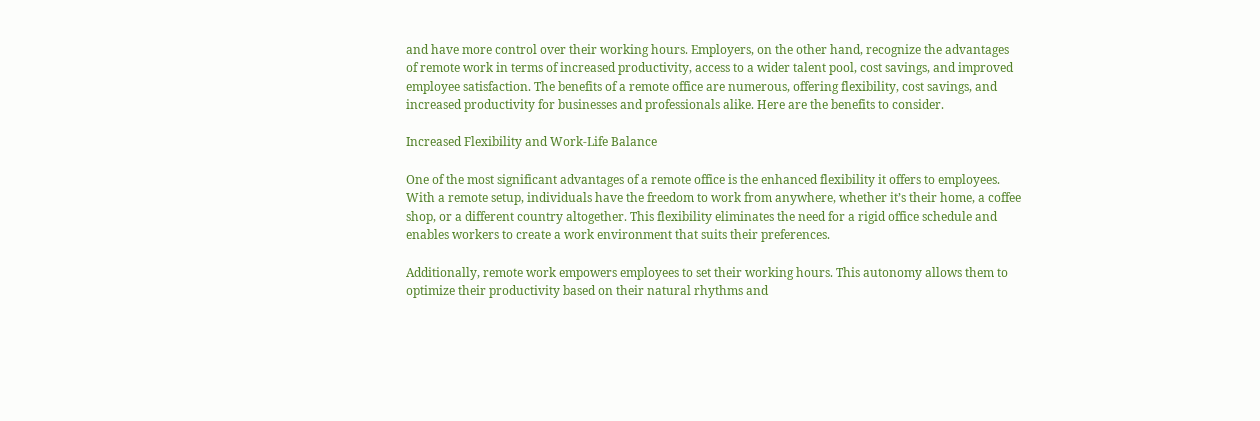and have more control over their working hours. Employers, on the other hand, recognize the advantages of remote work in terms of increased productivity, access to a wider talent pool, cost savings, and improved employee satisfaction. The benefits of a remote office are numerous, offering flexibility, cost savings, and increased productivity for businesses and professionals alike. Here are the benefits to consider.

Increased Flexibility and Work-Life Balance

One of the most significant advantages of a remote office is the enhanced flexibility it offers to employees. With a remote setup, individuals have the freedom to work from anywhere, whether it’s their home, a coffee shop, or a different country altogether. This flexibility eliminates the need for a rigid office schedule and enables workers to create a work environment that suits their preferences.

Additionally, remote work empowers employees to set their working hours. This autonomy allows them to optimize their productivity based on their natural rhythms and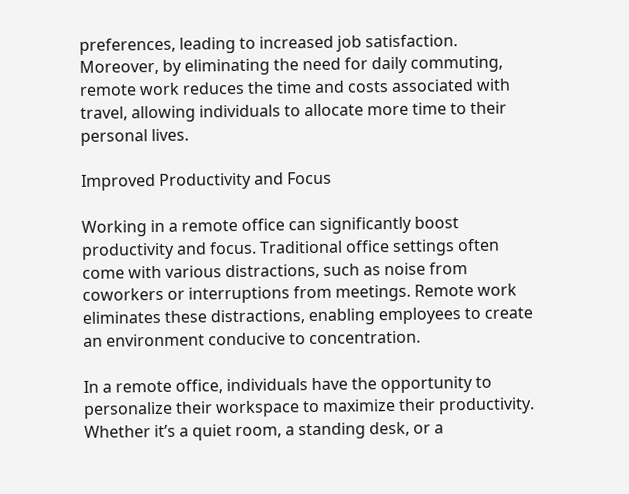preferences, leading to increased job satisfaction. Moreover, by eliminating the need for daily commuting, remote work reduces the time and costs associated with travel, allowing individuals to allocate more time to their personal lives.

Improved Productivity and Focus

Working in a remote office can significantly boost productivity and focus. Traditional office settings often come with various distractions, such as noise from coworkers or interruptions from meetings. Remote work eliminates these distractions, enabling employees to create an environment conducive to concentration.

In a remote office, individuals have the opportunity to personalize their workspace to maximize their productivity. Whether it’s a quiet room, a standing desk, or a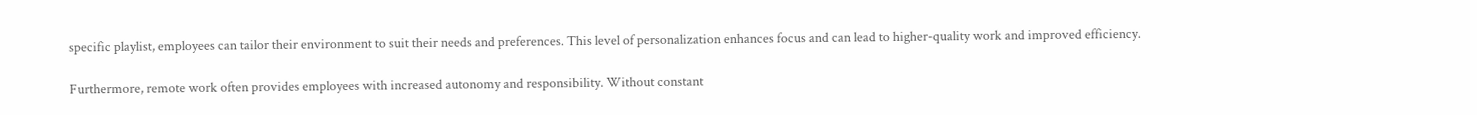specific playlist, employees can tailor their environment to suit their needs and preferences. This level of personalization enhances focus and can lead to higher-quality work and improved efficiency.

Furthermore, remote work often provides employees with increased autonomy and responsibility. Without constant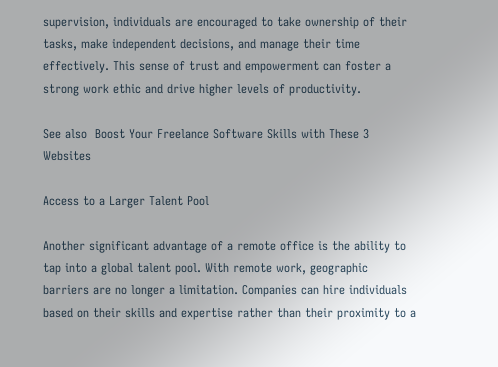supervision, individuals are encouraged to take ownership of their tasks, make independent decisions, and manage their time effectively. This sense of trust and empowerment can foster a strong work ethic and drive higher levels of productivity.

See also  Boost Your Freelance Software Skills with These 3 Websites

Access to a Larger Talent Pool

Another significant advantage of a remote office is the ability to tap into a global talent pool. With remote work, geographic barriers are no longer a limitation. Companies can hire individuals based on their skills and expertise rather than their proximity to a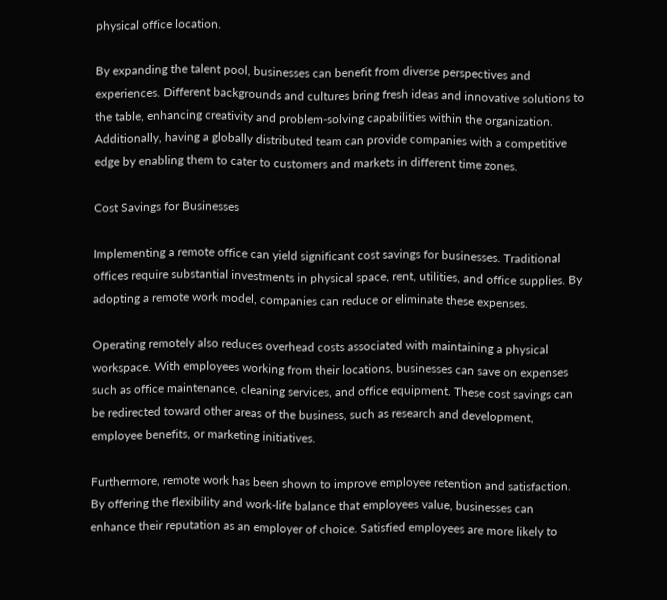physical office location.

By expanding the talent pool, businesses can benefit from diverse perspectives and experiences. Different backgrounds and cultures bring fresh ideas and innovative solutions to the table, enhancing creativity and problem-solving capabilities within the organization. Additionally, having a globally distributed team can provide companies with a competitive edge by enabling them to cater to customers and markets in different time zones.

Cost Savings for Businesses

Implementing a remote office can yield significant cost savings for businesses. Traditional offices require substantial investments in physical space, rent, utilities, and office supplies. By adopting a remote work model, companies can reduce or eliminate these expenses.

Operating remotely also reduces overhead costs associated with maintaining a physical workspace. With employees working from their locations, businesses can save on expenses such as office maintenance, cleaning services, and office equipment. These cost savings can be redirected toward other areas of the business, such as research and development, employee benefits, or marketing initiatives.

Furthermore, remote work has been shown to improve employee retention and satisfaction. By offering the flexibility and work-life balance that employees value, businesses can enhance their reputation as an employer of choice. Satisfied employees are more likely to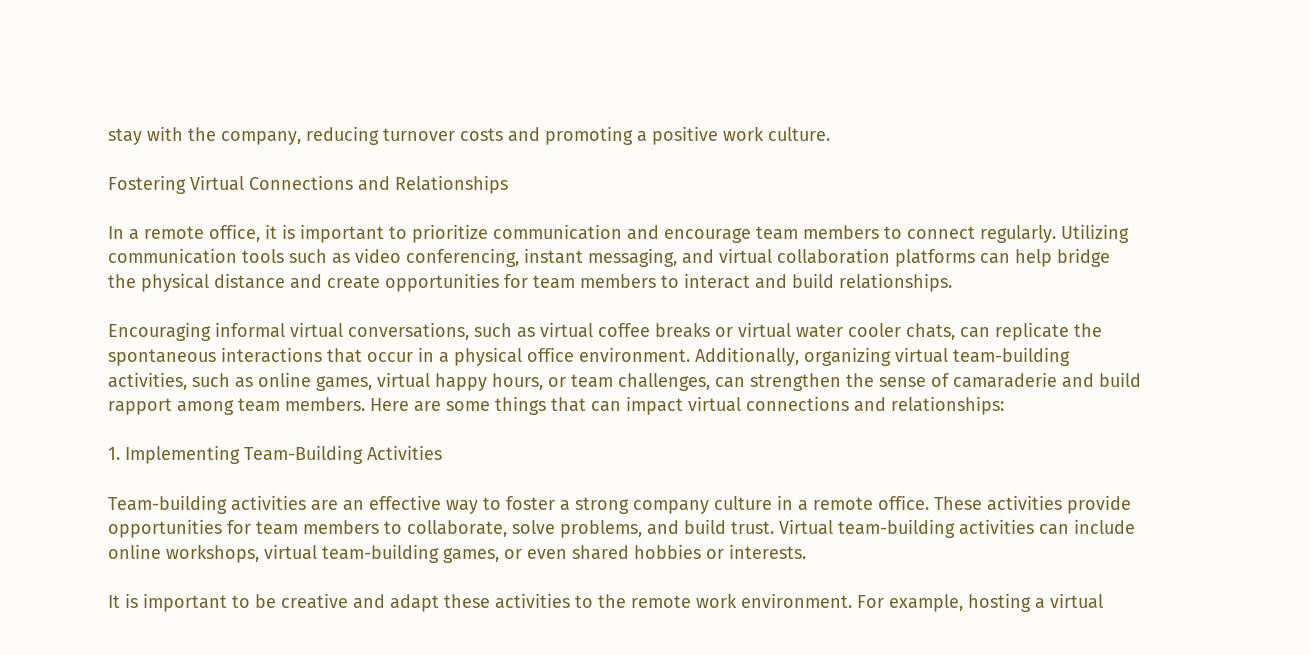stay with the company, reducing turnover costs and promoting a positive work culture.

Fostering Virtual Connections and Relationships

In a remote office, it is important to prioritize communication and encourage team members to connect regularly. Utilizing communication tools such as video conferencing, instant messaging, and virtual collaboration platforms can help bridge the physical distance and create opportunities for team members to interact and build relationships.

Encouraging informal virtual conversations, such as virtual coffee breaks or virtual water cooler chats, can replicate the spontaneous interactions that occur in a physical office environment. Additionally, organizing virtual team-building activities, such as online games, virtual happy hours, or team challenges, can strengthen the sense of camaraderie and build rapport among team members. Here are some things that can impact virtual connections and relationships:

1. Implementing Team-Building Activities

Team-building activities are an effective way to foster a strong company culture in a remote office. These activities provide opportunities for team members to collaborate, solve problems, and build trust. Virtual team-building activities can include online workshops, virtual team-building games, or even shared hobbies or interests.

It is important to be creative and adapt these activities to the remote work environment. For example, hosting a virtual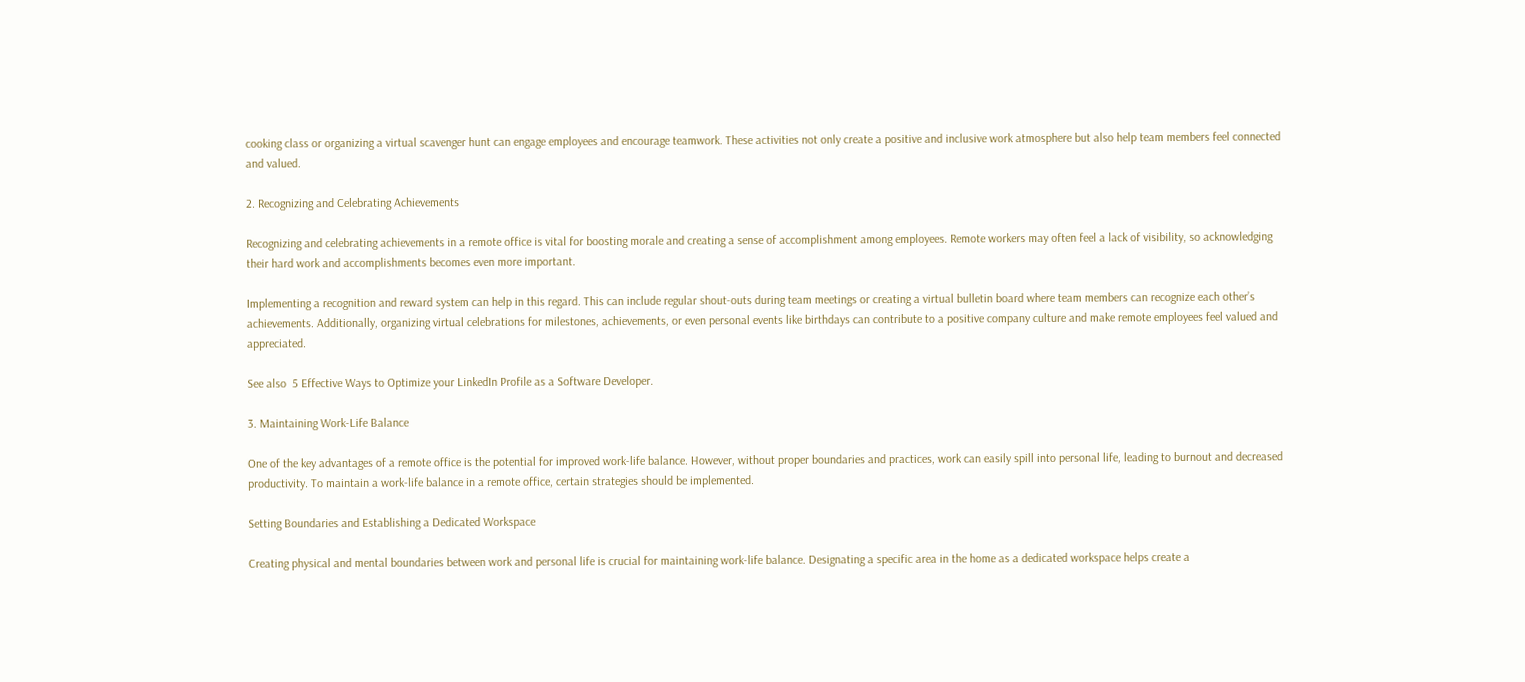cooking class or organizing a virtual scavenger hunt can engage employees and encourage teamwork. These activities not only create a positive and inclusive work atmosphere but also help team members feel connected and valued.

2. Recognizing and Celebrating Achievements

Recognizing and celebrating achievements in a remote office is vital for boosting morale and creating a sense of accomplishment among employees. Remote workers may often feel a lack of visibility, so acknowledging their hard work and accomplishments becomes even more important.

Implementing a recognition and reward system can help in this regard. This can include regular shout-outs during team meetings or creating a virtual bulletin board where team members can recognize each other’s achievements. Additionally, organizing virtual celebrations for milestones, achievements, or even personal events like birthdays can contribute to a positive company culture and make remote employees feel valued and appreciated.

See also  5 Effective Ways to Optimize your LinkedIn Profile as a Software Developer.

3. Maintaining Work-Life Balance

One of the key advantages of a remote office is the potential for improved work-life balance. However, without proper boundaries and practices, work can easily spill into personal life, leading to burnout and decreased productivity. To maintain a work-life balance in a remote office, certain strategies should be implemented.

Setting Boundaries and Establishing a Dedicated Workspace

Creating physical and mental boundaries between work and personal life is crucial for maintaining work-life balance. Designating a specific area in the home as a dedicated workspace helps create a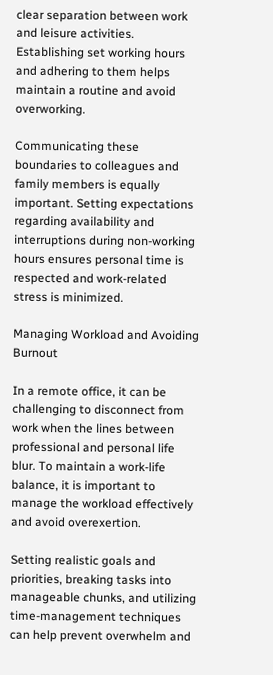clear separation between work and leisure activities. Establishing set working hours and adhering to them helps maintain a routine and avoid overworking.

Communicating these boundaries to colleagues and family members is equally important. Setting expectations regarding availability and interruptions during non-working hours ensures personal time is respected and work-related stress is minimized.

Managing Workload and Avoiding Burnout

In a remote office, it can be challenging to disconnect from work when the lines between professional and personal life blur. To maintain a work-life balance, it is important to manage the workload effectively and avoid overexertion.

Setting realistic goals and priorities, breaking tasks into manageable chunks, and utilizing time-management techniques can help prevent overwhelm and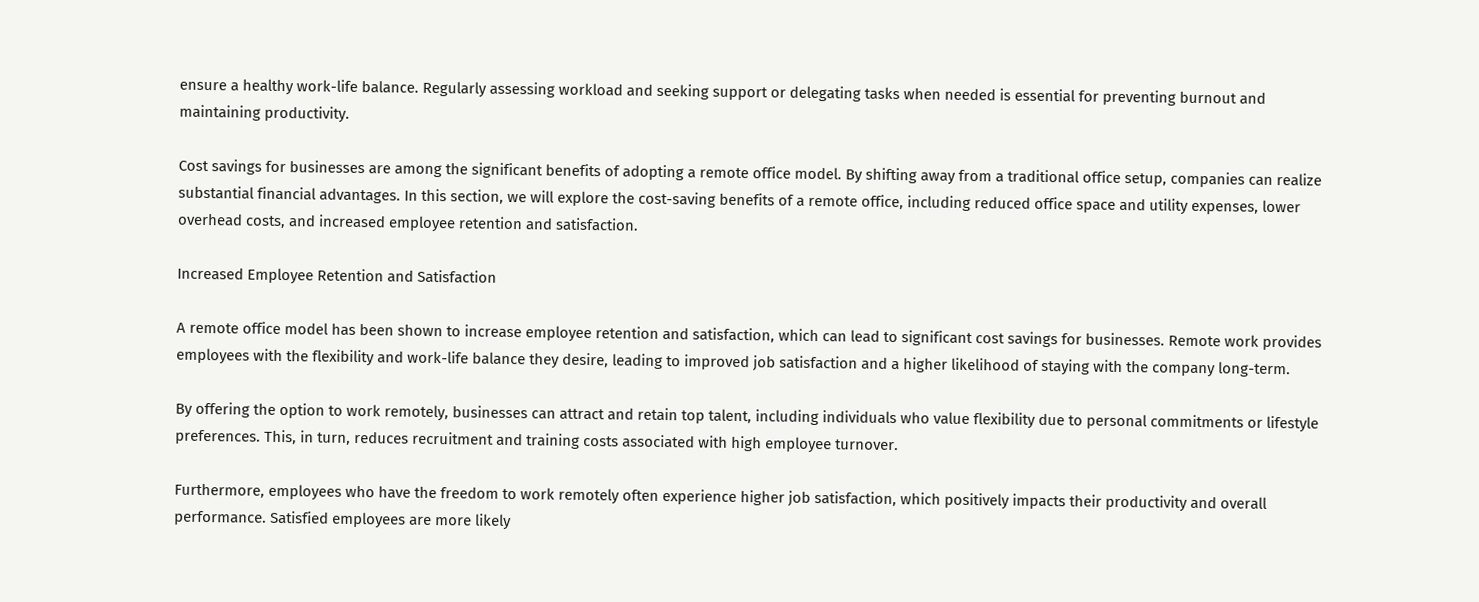ensure a healthy work-life balance. Regularly assessing workload and seeking support or delegating tasks when needed is essential for preventing burnout and maintaining productivity.

Cost savings for businesses are among the significant benefits of adopting a remote office model. By shifting away from a traditional office setup, companies can realize substantial financial advantages. In this section, we will explore the cost-saving benefits of a remote office, including reduced office space and utility expenses, lower overhead costs, and increased employee retention and satisfaction.

Increased Employee Retention and Satisfaction

A remote office model has been shown to increase employee retention and satisfaction, which can lead to significant cost savings for businesses. Remote work provides employees with the flexibility and work-life balance they desire, leading to improved job satisfaction and a higher likelihood of staying with the company long-term.

By offering the option to work remotely, businesses can attract and retain top talent, including individuals who value flexibility due to personal commitments or lifestyle preferences. This, in turn, reduces recruitment and training costs associated with high employee turnover.

Furthermore, employees who have the freedom to work remotely often experience higher job satisfaction, which positively impacts their productivity and overall performance. Satisfied employees are more likely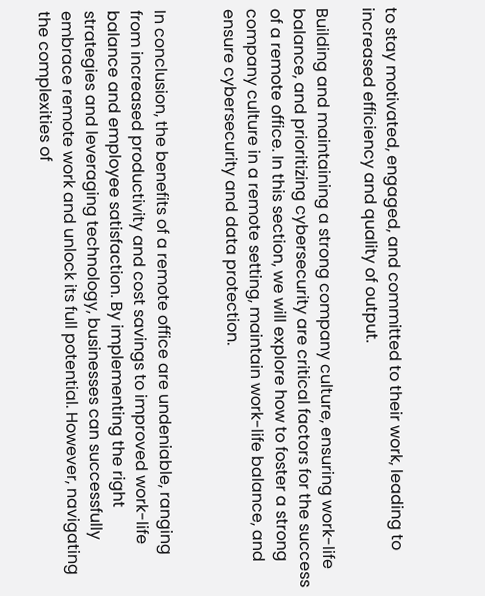to stay motivated, engaged, and committed to their work, leading to increased efficiency and quality of output.

Building and maintaining a strong company culture, ensuring work-life balance, and prioritizing cybersecurity are critical factors for the success of a remote office. In this section, we will explore how to foster a strong company culture in a remote setting, maintain work-life balance, and ensure cybersecurity and data protection.


In conclusion, the benefits of a remote office are undeniable, ranging from increased productivity and cost savings to improved work-life balance and employee satisfaction. By implementing the right strategies and leveraging technology, businesses can successfully embrace remote work and unlock its full potential. However, navigating the complexities of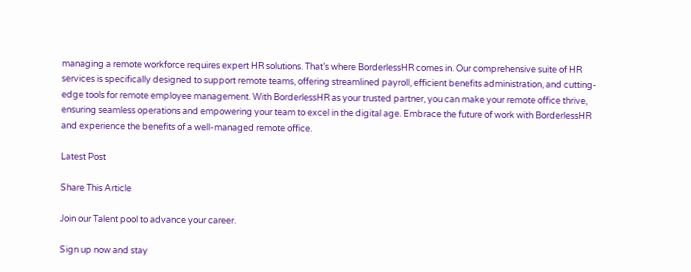managing a remote workforce requires expert HR solutions. That’s where BorderlessHR comes in. Our comprehensive suite of HR services is specifically designed to support remote teams, offering streamlined payroll, efficient benefits administration, and cutting-edge tools for remote employee management. With BorderlessHR as your trusted partner, you can make your remote office thrive, ensuring seamless operations and empowering your team to excel in the digital age. Embrace the future of work with BorderlessHR and experience the benefits of a well-managed remote office.

Latest Post

Share This Article

Join our Talent pool to advance your career.

Sign up now and stay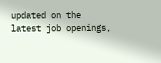updated on the latest job openings,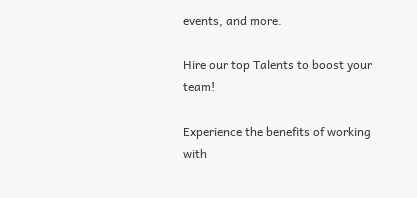events, and more.

Hire our top Talents to boost your team!

Experience the benefits of working with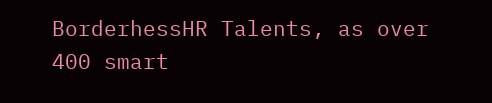BorderhessHR Talents, as over 400 smart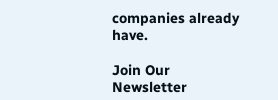companies already have.

Join Our Newsletter